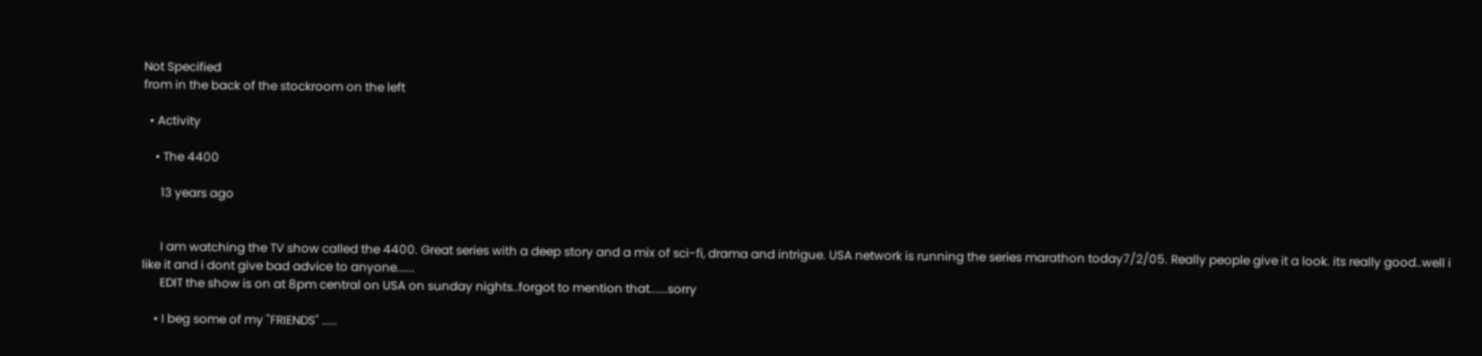Not Specified
from in the back of the stockroom on the left

  • Activity

    • The 4400

      13 years ago


      I am watching the TV show called the 4400. Great series with a deep story and a mix of sci-fi, drama and intrigue. USA network is running the series marathon today7/2/05. Really people give it a look. its really good..well i like it and i dont give bad advice to anyone......
      EDIT the show is on at 8pm central on USA on sunday nights..forgot to mention that......sorry

    • I beg some of my "FRIENDS" .....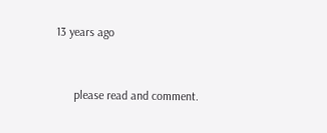13 years ago


      please read and comment.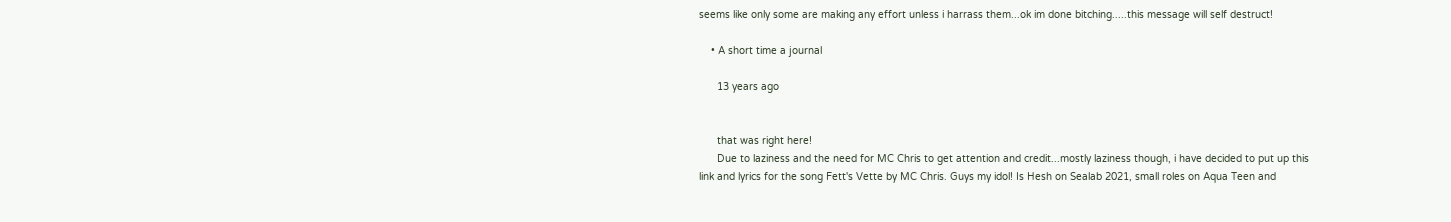seems like only some are making any effort unless i harrass them...ok im done bitching.....this message will self destruct!

    • A short time a journal

      13 years ago


      that was right here!
      Due to laziness and the need for MC Chris to get attention and credit...mostly laziness though, i have decided to put up this link and lyrics for the song Fett's Vette by MC Chris. Guys my idol! Is Hesh on Sealab 2021, small roles on Aqua Teen and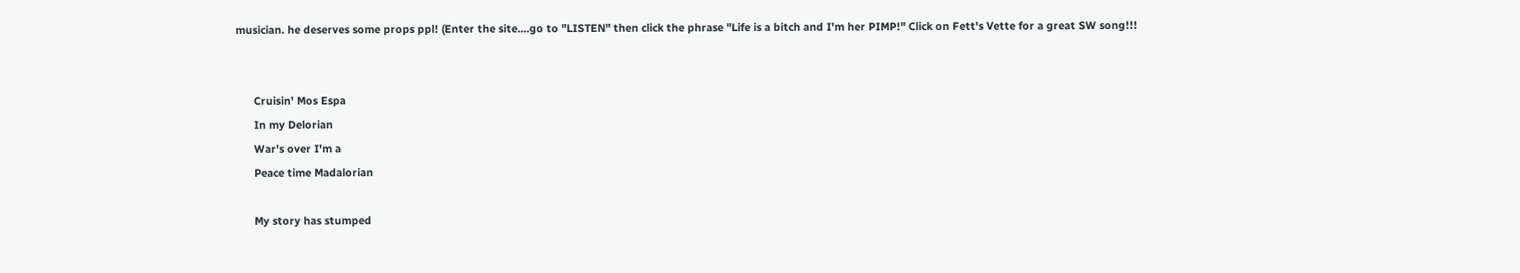musician. he deserves some props ppl! (Enter the site....go to "LISTEN" then click the phrase "Life is a bitch and I'm her PIMP!" Click on Fett's Vette for a great SW song!!!


      Cruisin' Mos Espa
      In my Delorian
      War's over I'm a
      Peace time Madalorian

      My story has stumped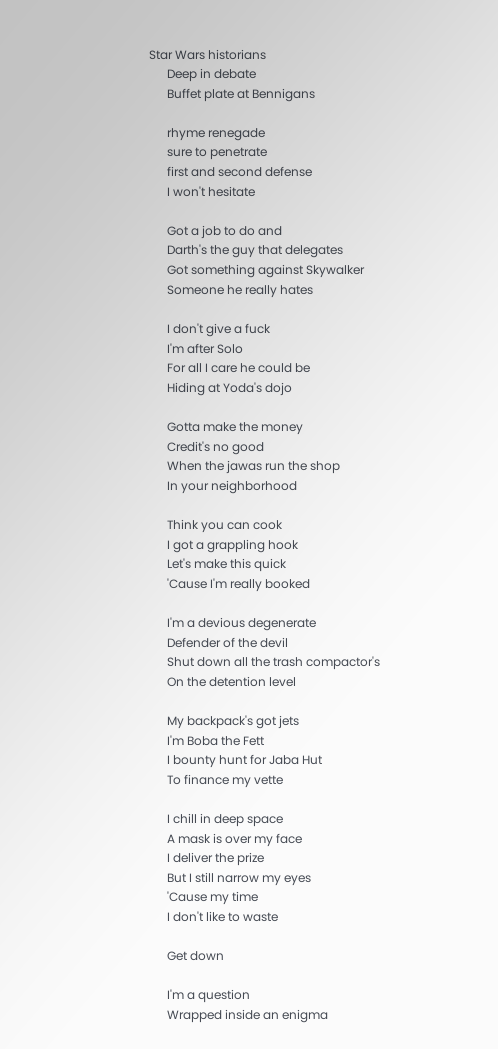Star Wars historians
      Deep in debate
      Buffet plate at Bennigans

      rhyme renegade
      sure to penetrate
      first and second defense
      I won't hesitate

      Got a job to do and
      Darth's the guy that delegates
      Got something against Skywalker
      Someone he really hates

      I don't give a fuck
      I'm after Solo
      For all I care he could be
      Hiding at Yoda's dojo

      Gotta make the money
      Credit's no good
      When the jawas run the shop
      In your neighborhood

      Think you can cook
      I got a grappling hook
      Let's make this quick
      'Cause I'm really booked

      I'm a devious degenerate
      Defender of the devil
      Shut down all the trash compactor's
      On the detention level

      My backpack's got jets
      I'm Boba the Fett
      I bounty hunt for Jaba Hut
      To finance my vette

      I chill in deep space
      A mask is over my face
      I deliver the prize
      But I still narrow my eyes
      'Cause my time
      I don't like to waste

      Get down

      I'm a question
      Wrapped inside an enigma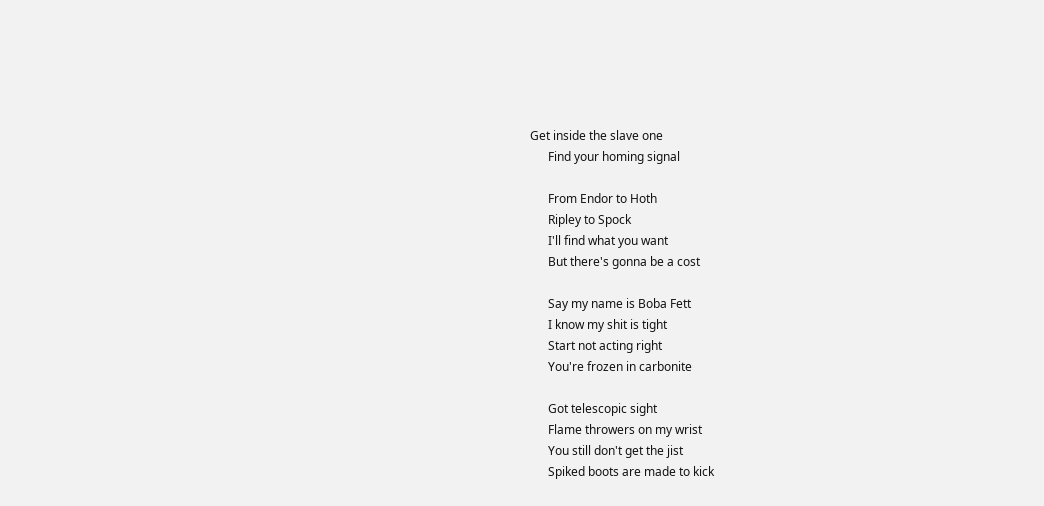Get inside the slave one
      Find your homing signal

      From Endor to Hoth
      Ripley to Spock
      I'll find what you want
      But there's gonna be a cost

      Say my name is Boba Fett
      I know my shit is tight
      Start not acting right
      You're frozen in carbonite

      Got telescopic sight
      Flame throwers on my wrist
      You still don't get the jist
      Spiked boots are made to kick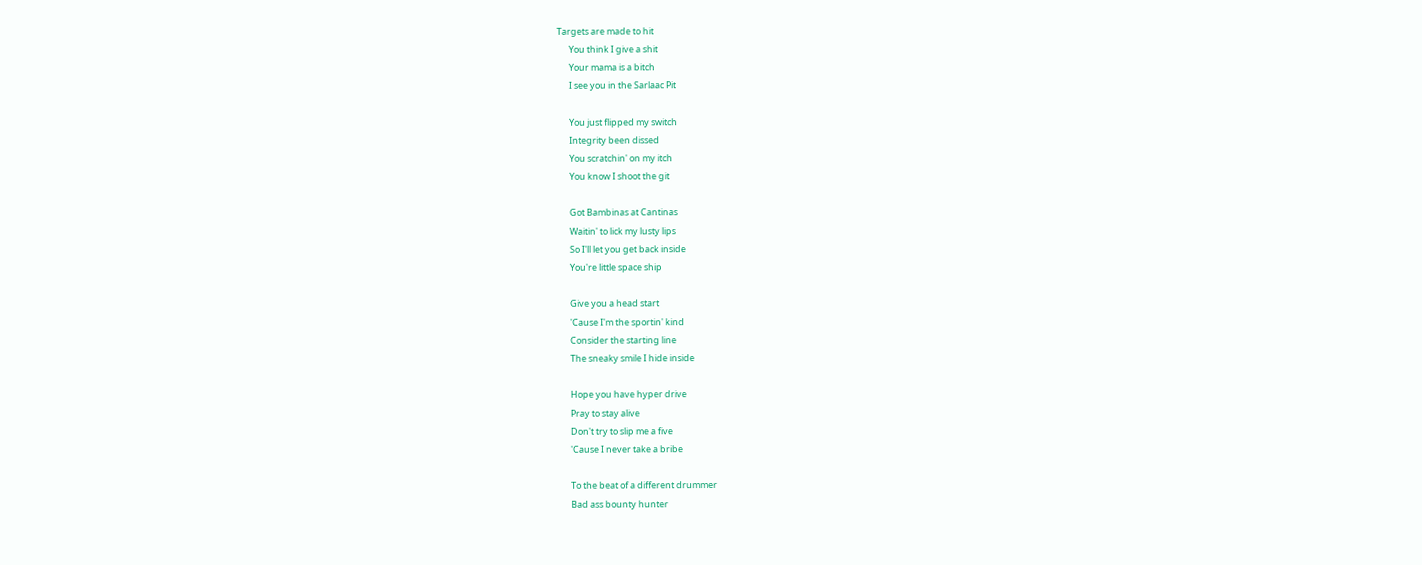Targets are made to hit
      You think I give a shit
      Your mama is a bitch
      I see you in the Sarlaac Pit

      You just flipped my switch
      Integrity been dissed
      You scratchin' on my itch
      You know I shoot the git

      Got Bambinas at Cantinas
      Waitin' to lick my lusty lips
      So I'll let you get back inside
      You're little space ship

      Give you a head start
      'Cause I'm the sportin' kind
      Consider the starting line
      The sneaky smile I hide inside

      Hope you have hyper drive
      Pray to stay alive
      Don't try to slip me a five
      'Cause I never take a bribe

      To the beat of a different drummer
      Bad ass bounty hunter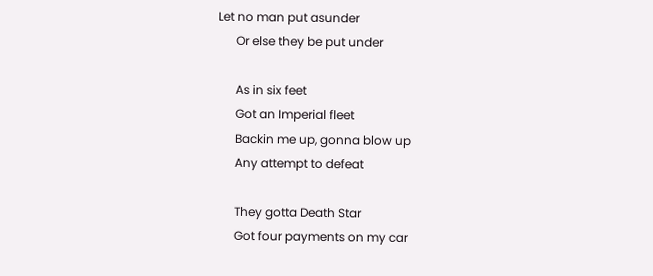Let no man put asunder
      Or else they be put under

      As in six feet
      Got an Imperial fleet
      Backin me up, gonna blow up
      Any attempt to defeat

      They gotta Death Star
      Got four payments on my car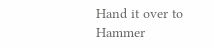Hand it over to Hammer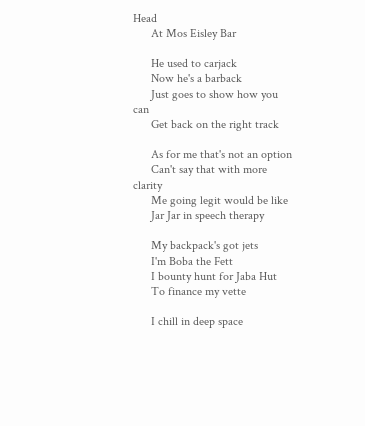Head
      At Mos Eisley Bar

      He used to carjack
      Now he's a barback
      Just goes to show how you can
      Get back on the right track

      As for me that's not an option
      Can't say that with more clarity
      Me going legit would be like
      Jar Jar in speech therapy

      My backpack's got jets
      I'm Boba the Fett
      I bounty hunt for Jaba Hut
      To finance my vette

      I chill in deep space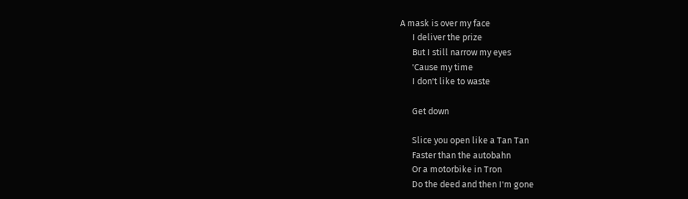A mask is over my face
      I deliver the prize
      But I still narrow my eyes
      'Cause my time
      I don't like to waste

      Get down

      Slice you open like a Tan Tan
      Faster than the autobahn
      Or a motorbike in Tron
      Do the deed and then I'm gone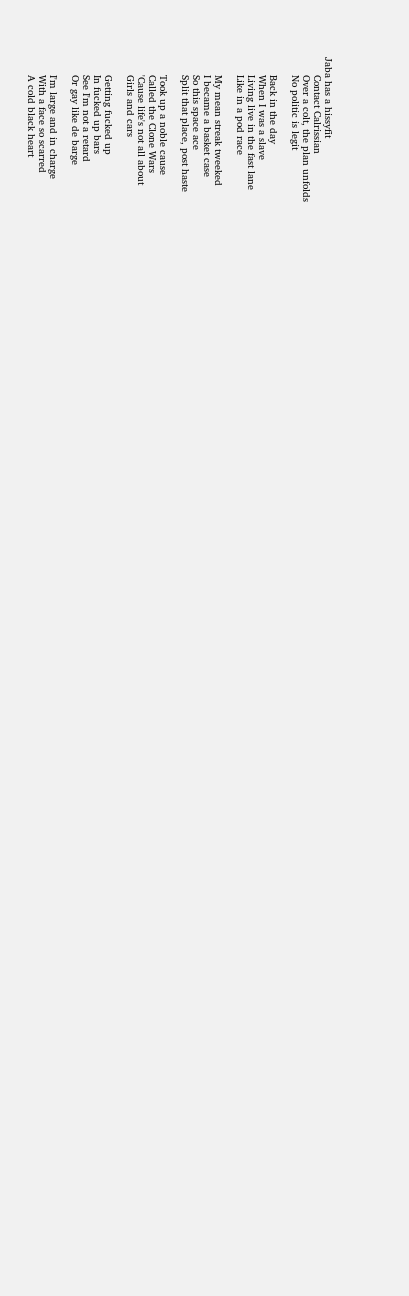Jaba has a hissyfit
      Contact Calrissian
      Over a colt, the plan unfolds
      No politic is legit

      Back in the day
      When I was a slave
      Living live in the fast lane
      Like in a pod race

      My mean streak tweeked
      I became a basket case
      So this space ace
      Split that place, post haste

      Took up a noble cause
      Called the Clone Wars
      'Cause life's not all about
      Girls and cars

      Getting fucked up
      In fucked up bars
      See I'm not a retard
      Or gay like de barge

      I'm large and in charge
      With a face so scarred
      A cold black heart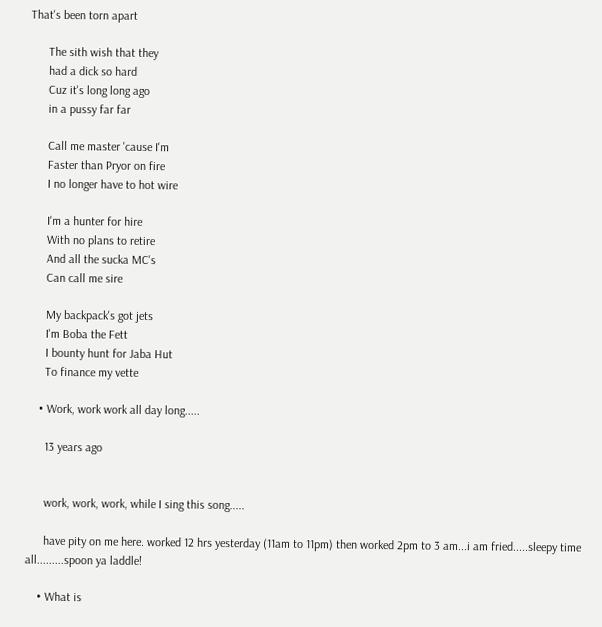That's been torn apart

      The sith wish that they
      had a dick so hard
      Cuz it's long long ago
      in a pussy far far

      Call me master 'cause I'm
      Faster than Pryor on fire
      I no longer have to hot wire

      I'm a hunter for hire
      With no plans to retire
      And all the sucka MC's
      Can call me sire

      My backpack's got jets
      I'm Boba the Fett
      I bounty hunt for Jaba Hut
      To finance my vette

    • Work, work work all day long.....

      13 years ago


      work, work, work, while I sing this song.....

      have pity on me here. worked 12 hrs yesterday (11am to 11pm) then worked 2pm to 3 am...i am fried.....sleepy time all.........spoon ya laddle!

    • What is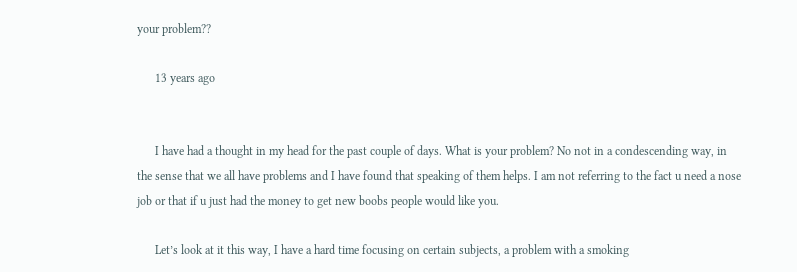your problem??

      13 years ago


      I have had a thought in my head for the past couple of days. What is your problem? No not in a condescending way, in the sense that we all have problems and I have found that speaking of them helps. I am not referring to the fact u need a nose job or that if u just had the money to get new boobs people would like you.

      Let’s look at it this way, I have a hard time focusing on certain subjects, a problem with a smoking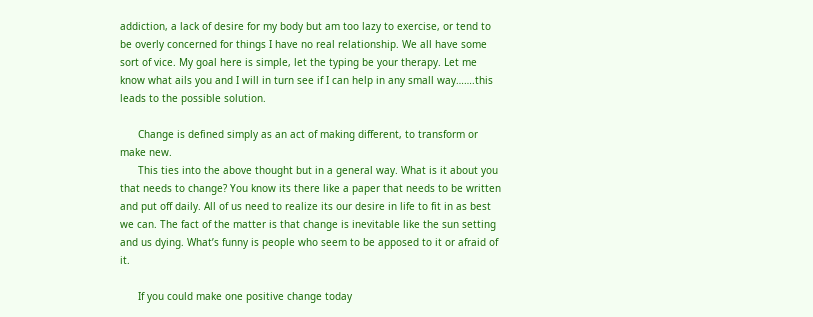addiction, a lack of desire for my body but am too lazy to exercise, or tend to be overly concerned for things I have no real relationship. We all have some sort of vice. My goal here is simple, let the typing be your therapy. Let me know what ails you and I will in turn see if I can help in any small way…….this leads to the possible solution.

      Change is defined simply as an act of making different, to transform or make new.
      This ties into the above thought but in a general way. What is it about you that needs to change? You know its there like a paper that needs to be written and put off daily. All of us need to realize its our desire in life to fit in as best we can. The fact of the matter is that change is inevitable like the sun setting and us dying. What’s funny is people who seem to be apposed to it or afraid of it.

      If you could make one positive change today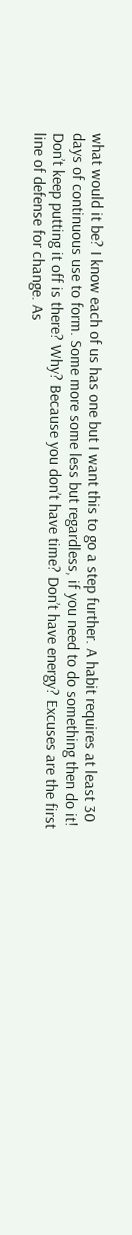what would it be? I know each of us has one but I want this to go a step further. A habit requires at least 30 days of continuous use to form. Some more some less but regardless, if you need to do something then do it! Don’t keep putting it off is there? Why? Because you don’t have time? Don’t have energy? Excuses are the first line of defense for change. As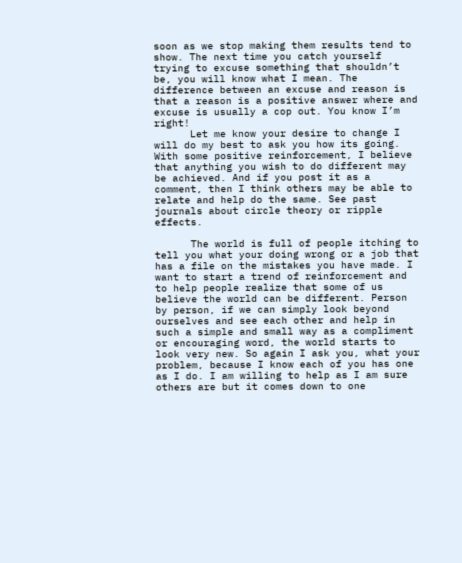soon as we stop making them results tend to show. The next time you catch yourself trying to excuse something that shouldn’t be, you will know what I mean. The difference between an excuse and reason is that a reason is a positive answer where and excuse is usually a cop out. You know I’m right!
      Let me know your desire to change I will do my best to ask you how its going. With some positive reinforcement, I believe that anything you wish to do different may be achieved. And if you post it as a comment, then I think others may be able to relate and help do the same. See past journals about circle theory or ripple effects.

      The world is full of people itching to tell you what your doing wrong or a job that has a file on the mistakes you have made. I want to start a trend of reinforcement and to help people realize that some of us believe the world can be different. Person by person, if we can simply look beyond ourselves and see each other and help in such a simple and small way as a compliment or encouraging word, the world starts to look very new. So again I ask you, what your problem, because I know each of you has one as I do. I am willing to help as I am sure others are but it comes down to one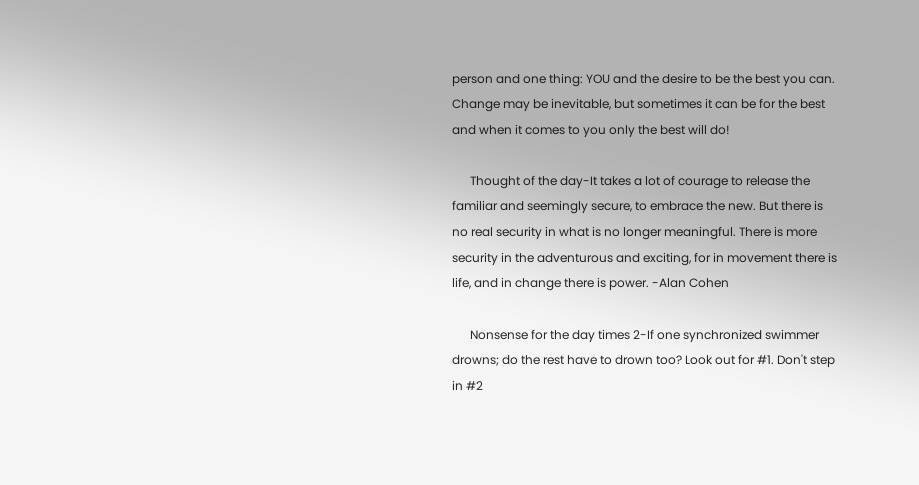person and one thing: YOU and the desire to be the best you can. Change may be inevitable, but sometimes it can be for the best and when it comes to you only the best will do!

      Thought of the day-It takes a lot of courage to release the familiar and seemingly secure, to embrace the new. But there is no real security in what is no longer meaningful. There is more security in the adventurous and exciting, for in movement there is life, and in change there is power. -Alan Cohen

      Nonsense for the day times 2-If one synchronized swimmer drowns; do the rest have to drown too? Look out for #1. Don't step in #2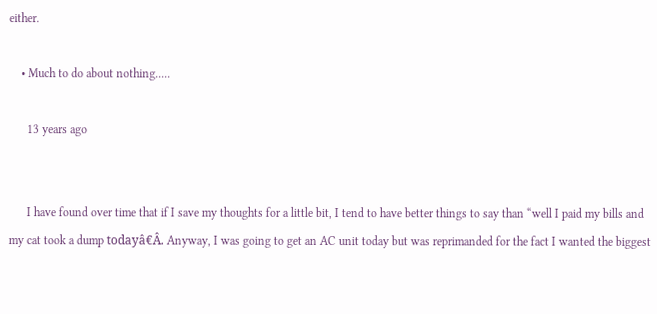either.

    • Much to do about nothing.....

      13 years ago


      I have found over time that if I save my thoughts for a little bit, I tend to have better things to say than “well I paid my bills and my cat took a dump todayâ€Â. Anyway, I was going to get an AC unit today but was reprimanded for the fact I wanted the biggest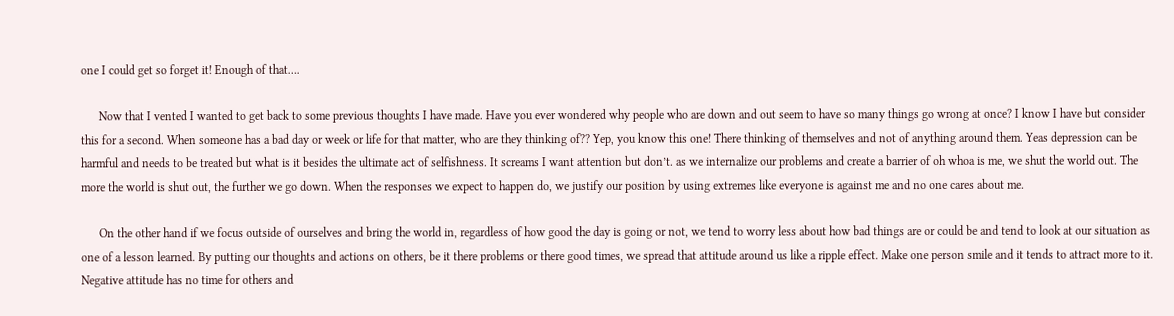one I could get so forget it! Enough of that….

      Now that I vented I wanted to get back to some previous thoughts I have made. Have you ever wondered why people who are down and out seem to have so many things go wrong at once? I know I have but consider this for a second. When someone has a bad day or week or life for that matter, who are they thinking of?? Yep, you know this one! There thinking of themselves and not of anything around them. Yeas depression can be harmful and needs to be treated but what is it besides the ultimate act of selfishness. It screams I want attention but don’t. as we internalize our problems and create a barrier of oh whoa is me, we shut the world out. The more the world is shut out, the further we go down. When the responses we expect to happen do, we justify our position by using extremes like everyone is against me and no one cares about me.

      On the other hand if we focus outside of ourselves and bring the world in, regardless of how good the day is going or not, we tend to worry less about how bad things are or could be and tend to look at our situation as one of a lesson learned. By putting our thoughts and actions on others, be it there problems or there good times, we spread that attitude around us like a ripple effect. Make one person smile and it tends to attract more to it. Negative attitude has no time for others and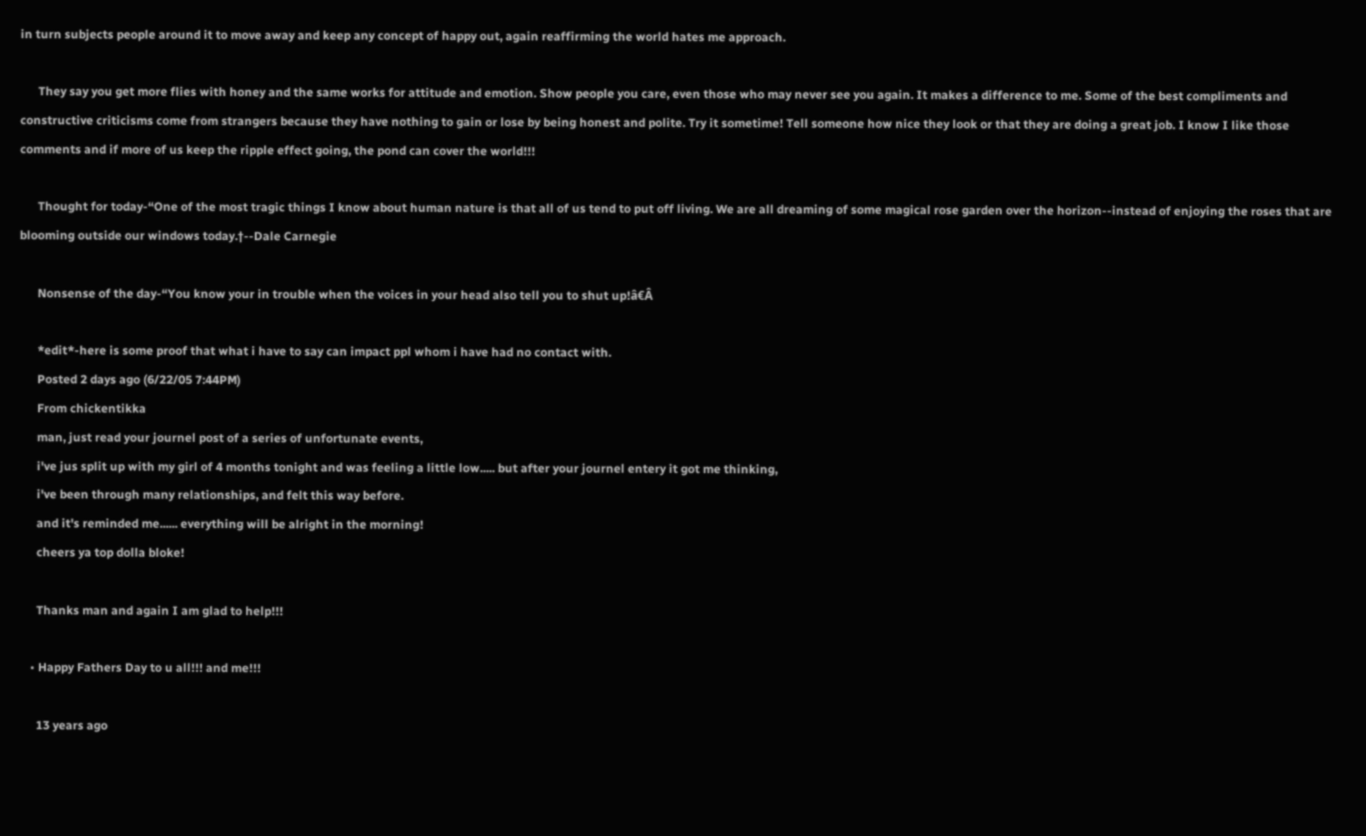in turn subjects people around it to move away and keep any concept of happy out, again reaffirming the world hates me approach.

      They say you get more flies with honey and the same works for attitude and emotion. Show people you care, even those who may never see you again. It makes a difference to me. Some of the best compliments and constructive criticisms come from strangers because they have nothing to gain or lose by being honest and polite. Try it sometime! Tell someone how nice they look or that they are doing a great job. I know I like those comments and if more of us keep the ripple effect going, the pond can cover the world!!!

      Thought for today-“One of the most tragic things I know about human nature is that all of us tend to put off living. We are all dreaming of some magical rose garden over the horizon--instead of enjoying the roses that are blooming outside our windows today.†--Dale Carnegie

      Nonsense of the day-“You know your in trouble when the voices in your head also tell you to shut up!â€Â

      *edit*-here is some proof that what i have to say can impact ppl whom i have had no contact with.
      Posted 2 days ago (6/22/05 7:44PM)
      From chickentikka
      man, just read your journel post of a series of unfortunate events,
      i've jus split up with my girl of 4 months tonight and was feeling a little low..... but after your journel entery it got me thinking,
      i've been through many relationships, and felt this way before.
      and it's reminded me...... everything will be alright in the morning!
      cheers ya top dolla bloke!

      Thanks man and again I am glad to help!!!

    • Happy Fathers Day to u all!!! and me!!!

      13 years ago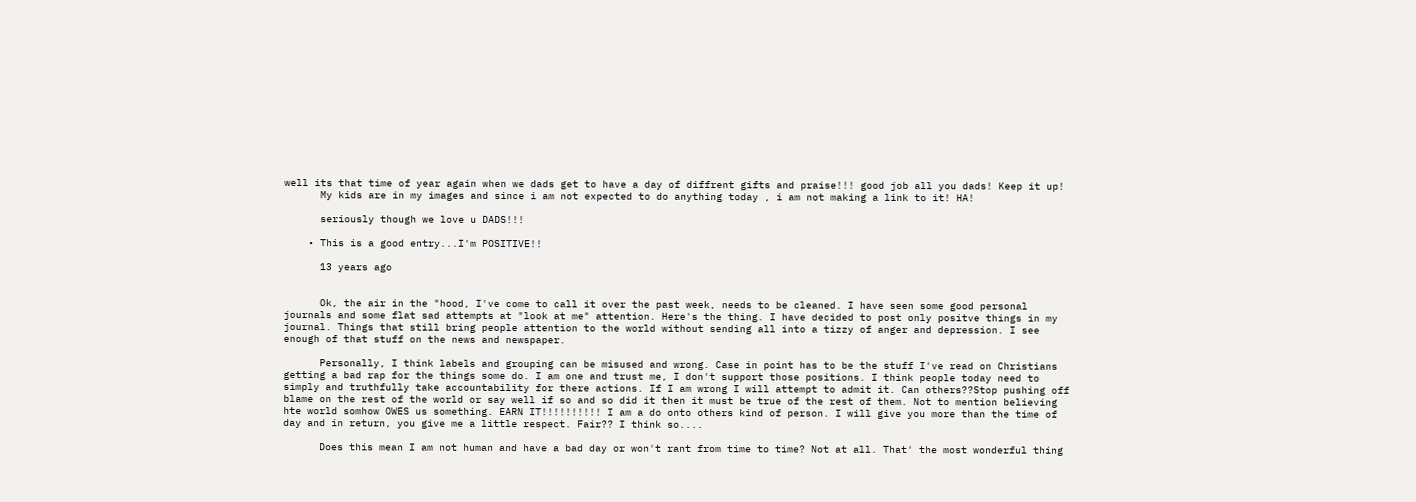well its that time of year again when we dads get to have a day of diffrent gifts and praise!!! good job all you dads! Keep it up!
      My kids are in my images and since i am not expected to do anything today , i am not making a link to it! HA!

      seriously though we love u DADS!!!

    • This is a good entry...I'm POSITIVE!!

      13 years ago


      Ok, the air in the "hood, I've come to call it over the past week, needs to be cleaned. I have seen some good personal journals and some flat sad attempts at "look at me" attention. Here's the thing. I have decided to post only positve things in my journal. Things that still bring people attention to the world without sending all into a tizzy of anger and depression. I see enough of that stuff on the news and newspaper.

      Personally, I think labels and grouping can be misused and wrong. Case in point has to be the stuff I've read on Christians getting a bad rap for the things some do. I am one and trust me, I don't support those positions. I think people today need to simply and truthfully take accountability for there actions. If I am wrong I will attempt to admit it. Can others??Stop pushing off blame on the rest of the world or say well if so and so did it then it must be true of the rest of them. Not to mention believing hte world somhow OWES us something. EARN IT!!!!!!!!!! I am a do onto others kind of person. I will give you more than the time of day and in return, you give me a little respect. Fair?? I think so....

      Does this mean I am not human and have a bad day or won't rant from time to time? Not at all. That' the most wonderful thing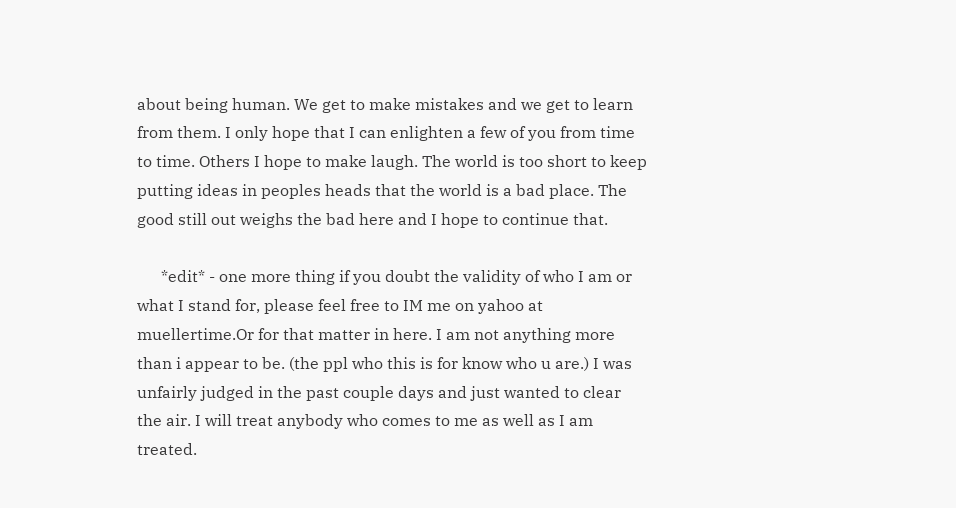about being human. We get to make mistakes and we get to learn from them. I only hope that I can enlighten a few of you from time to time. Others I hope to make laugh. The world is too short to keep putting ideas in peoples heads that the world is a bad place. The good still out weighs the bad here and I hope to continue that.

      *edit* - one more thing if you doubt the validity of who I am or what I stand for, please feel free to IM me on yahoo at muellertime.Or for that matter in here. I am not anything more than i appear to be. (the ppl who this is for know who u are.) I was unfairly judged in the past couple days and just wanted to clear the air. I will treat anybody who comes to me as well as I am treated.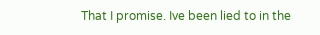That I promise. Ive been lied to in the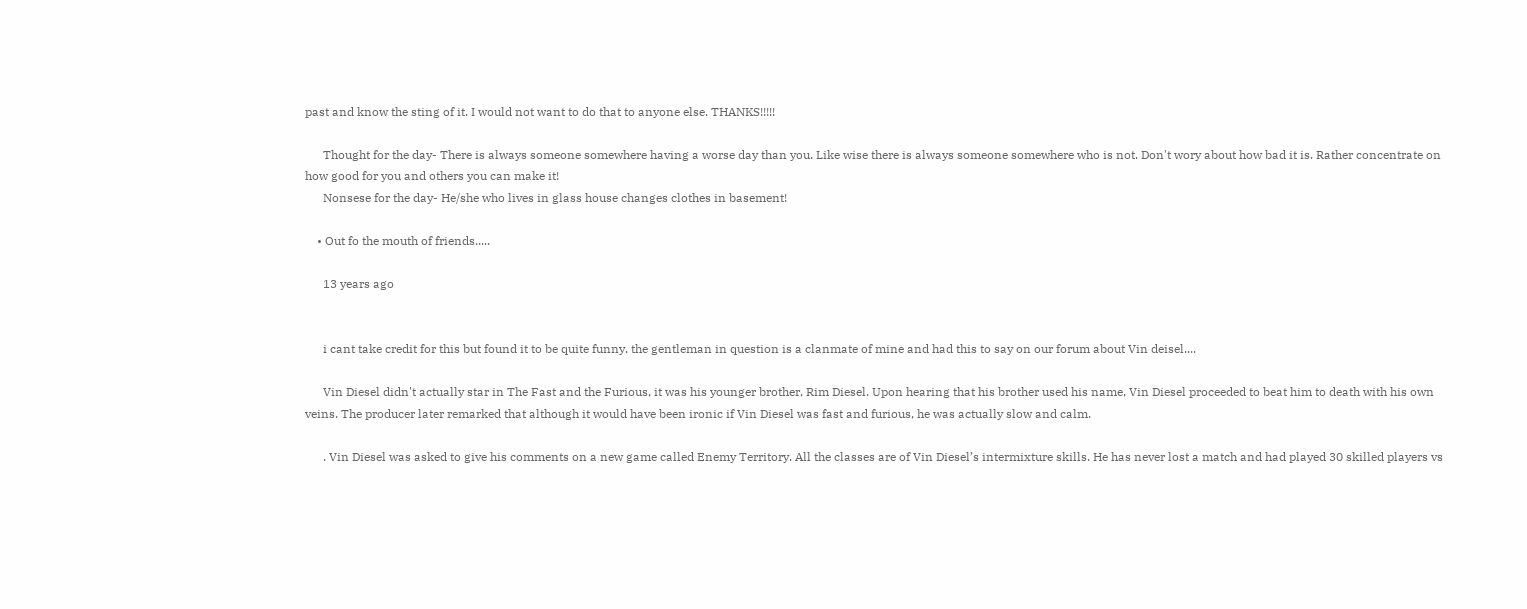past and know the sting of it. I would not want to do that to anyone else. THANKS!!!!!

      Thought for the day- There is always someone somewhere having a worse day than you. Like wise there is always someone somewhere who is not. Don't wory about how bad it is. Rather concentrate on how good for you and others you can make it!
      Nonsese for the day- He/she who lives in glass house changes clothes in basement!

    • Out fo the mouth of friends.....

      13 years ago


      i cant take credit for this but found it to be quite funny. the gentleman in question is a clanmate of mine and had this to say on our forum about Vin deisel....

      Vin Diesel didn't actually star in The Fast and the Furious, it was his younger brother, Rim Diesel. Upon hearing that his brother used his name, Vin Diesel proceeded to beat him to death with his own veins. The producer later remarked that although it would have been ironic if Vin Diesel was fast and furious, he was actually slow and calm.

      . Vin Diesel was asked to give his comments on a new game called Enemy Territory. All the classes are of Vin Diesel’s intermixture skills. He has never lost a match and had played 30 skilled players vs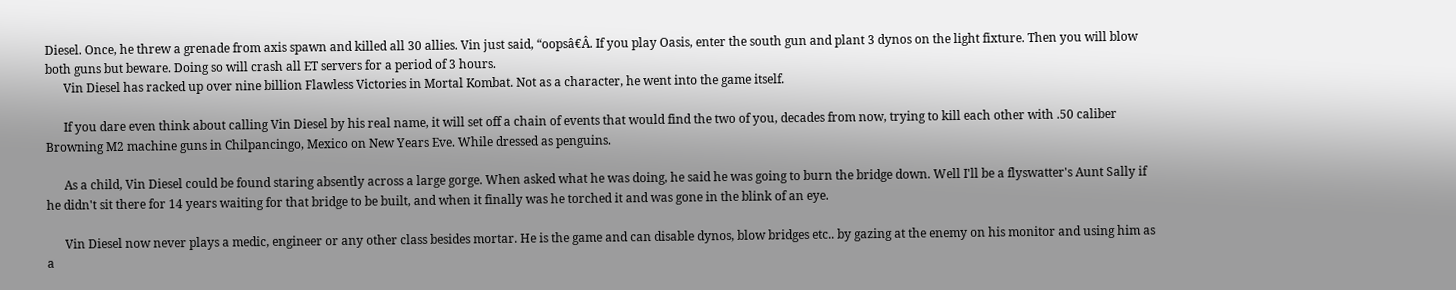Diesel. Once, he threw a grenade from axis spawn and killed all 30 allies. Vin just said, “oopsâ€Â. If you play Oasis, enter the south gun and plant 3 dynos on the light fixture. Then you will blow both guns but beware. Doing so will crash all ET servers for a period of 3 hours.
      Vin Diesel has racked up over nine billion Flawless Victories in Mortal Kombat. Not as a character, he went into the game itself.

      If you dare even think about calling Vin Diesel by his real name, it will set off a chain of events that would find the two of you, decades from now, trying to kill each other with .50 caliber Browning M2 machine guns in Chilpancingo, Mexico on New Years Eve. While dressed as penguins.

      As a child, Vin Diesel could be found staring absently across a large gorge. When asked what he was doing, he said he was going to burn the bridge down. Well I'll be a flyswatter's Aunt Sally if he didn't sit there for 14 years waiting for that bridge to be built, and when it finally was he torched it and was gone in the blink of an eye.

      Vin Diesel now never plays a medic, engineer or any other class besides mortar. He is the game and can disable dynos, blow bridges etc.. by gazing at the enemy on his monitor and using him as a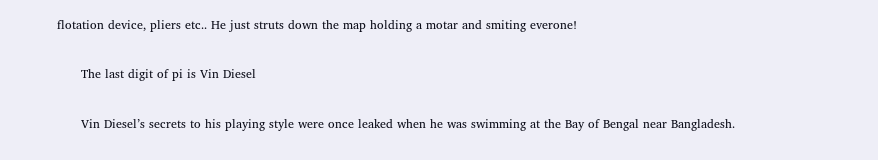flotation device, pliers etc.. He just struts down the map holding a motar and smiting everone!

      The last digit of pi is Vin Diesel

      Vin Diesel’s secrets to his playing style were once leaked when he was swimming at the Bay of Bengal near Bangladesh.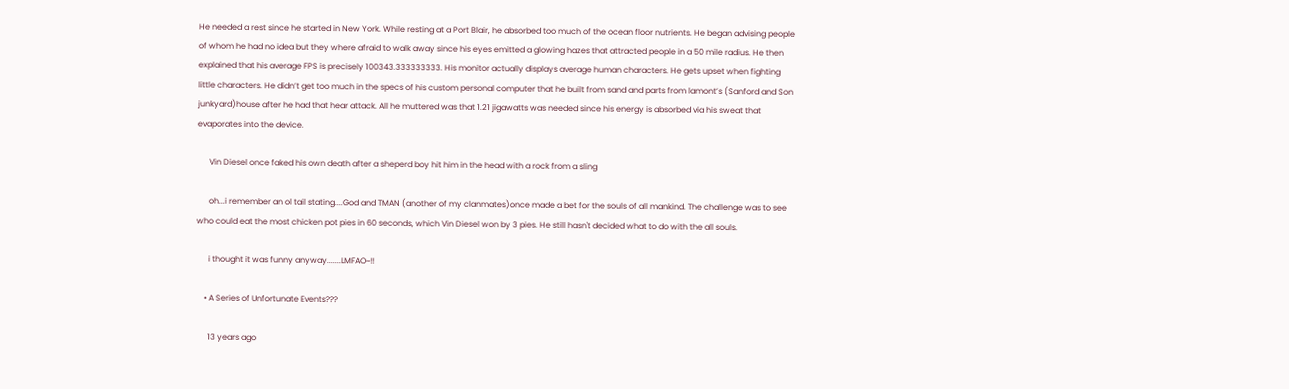He needed a rest since he started in New York. While resting at a Port Blair, he absorbed too much of the ocean floor nutrients. He began advising people of whom he had no idea but they where afraid to walk away since his eyes emitted a glowing hazes that attracted people in a 50 mile radius. He then explained that his average FPS is precisely 100343.333333333. His monitor actually displays average human characters. He gets upset when fighting little characters. He didn’t get too much in the specs of his custom personal computer that he built from sand and parts from lamont’s (Sanford and Son junkyard)house after he had that hear attack. All he muttered was that 1.21 jigawatts was needed since his energy is absorbed via his sweat that evaporates into the device.

      Vin Diesel once faked his own death after a sheperd boy hit him in the head with a rock from a sling

      oh...i remember an ol tail stating....God and TMAN (another of my clanmates)once made a bet for the souls of all mankind. The challenge was to see who could eat the most chicken pot pies in 60 seconds, which Vin Diesel won by 3 pies. He still hasn't decided what to do with the all souls.

      i thought it was funny anyway.......LMFAO~!!

    • A Series of Unfortunate Events???

      13 years ago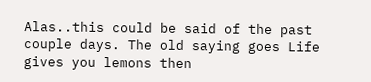Alas..this could be said of the past couple days. The old saying goes Life gives you lemons then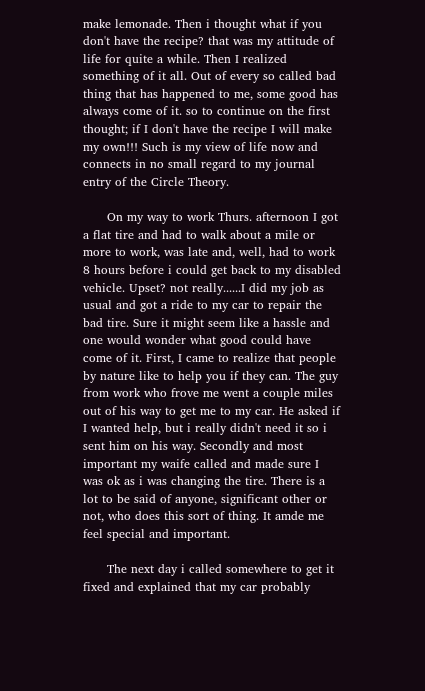make lemonade. Then i thought what if you don't have the recipe? that was my attitude of life for quite a while. Then I realized something of it all. Out of every so called bad thing that has happened to me, some good has always come of it. so to continue on the first thought; if I don't have the recipe I will make my own!!! Such is my view of life now and connects in no small regard to my journal entry of the Circle Theory.

      On my way to work Thurs. afternoon I got a flat tire and had to walk about a mile or more to work, was late and, well, had to work 8 hours before i could get back to my disabled vehicle. Upset? not really......I did my job as usual and got a ride to my car to repair the bad tire. Sure it might seem like a hassle and one would wonder what good could have come of it. First, I came to realize that people by nature like to help you if they can. The guy from work who frove me went a couple miles out of his way to get me to my car. He asked if I wanted help, but i really didn't need it so i sent him on his way. Secondly and most important my waife called and made sure I was ok as i was changing the tire. There is a lot to be said of anyone, significant other or not, who does this sort of thing. It amde me feel special and important.

      The next day i called somewhere to get it fixed and explained that my car probably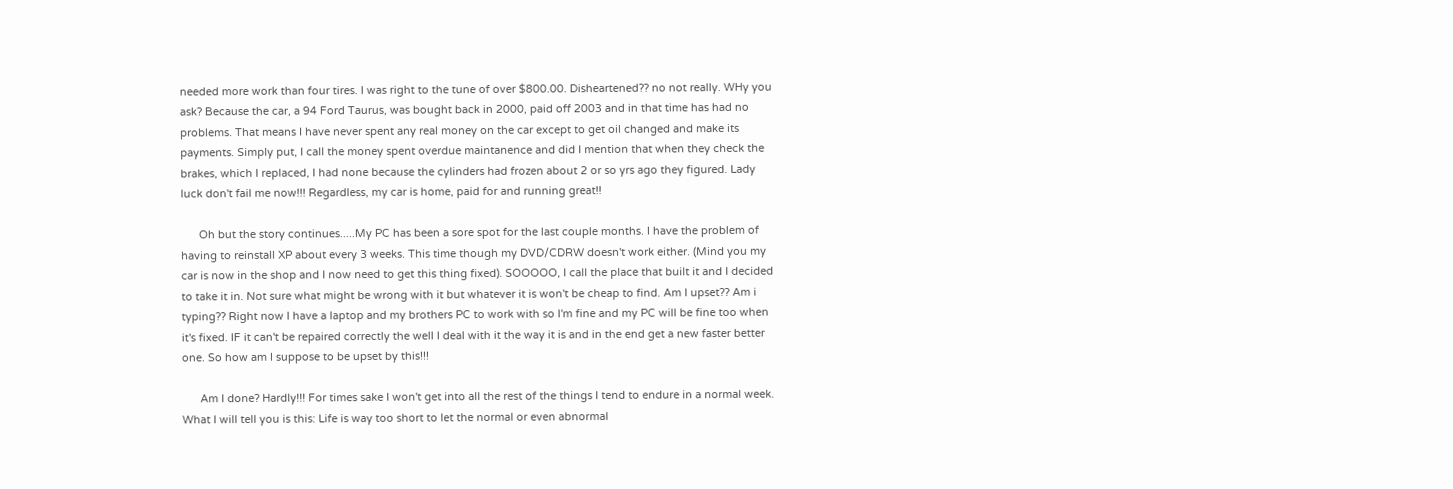needed more work than four tires. I was right to the tune of over $800.00. Disheartened?? no not really. WHy you ask? Because the car, a 94 Ford Taurus, was bought back in 2000, paid off 2003 and in that time has had no problems. That means I have never spent any real money on the car except to get oil changed and make its payments. Simply put, I call the money spent overdue maintanence and did I mention that when they check the brakes, which I replaced, I had none because the cylinders had frozen about 2 or so yrs ago they figured. Lady luck don't fail me now!!! Regardless, my car is home, paid for and running great!!

      Oh but the story continues.....My PC has been a sore spot for the last couple months. I have the problem of having to reinstall XP about every 3 weeks. This time though my DVD/CDRW doesn't work either. (Mind you my car is now in the shop and I now need to get this thing fixed). SOOOOO, I call the place that built it and I decided to take it in. Not sure what might be wrong with it but whatever it is won't be cheap to find. Am I upset?? Am i typing?? Right now I have a laptop and my brothers PC to work with so I'm fine and my PC will be fine too when it's fixed. IF it can't be repaired correctly the well I deal with it the way it is and in the end get a new faster better one. So how am I suppose to be upset by this!!!

      Am I done? Hardly!!! For times sake I won't get into all the rest of the things I tend to endure in a normal week. What I will tell you is this: Life is way too short to let the normal or even abnormal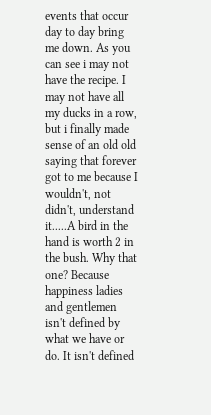events that occur day to day bring me down. As you can see i may not have the recipe. I may not have all my ducks in a row, but i finally made sense of an old old saying that forever got to me because I wouldn't, not didn't, understand it.....A bird in the hand is worth 2 in the bush. Why that one? Because happiness ladies and gentlemen isn't defined by what we have or do. It isn't defined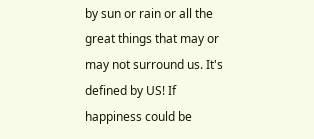by sun or rain or all the great things that may or may not surround us. It's defined by US! If happiness could be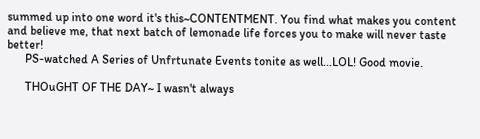summed up into one word it's this~CONTENTMENT. You find what makes you content and believe me, that next batch of lemonade life forces you to make will never taste better!
      PS-watched A Series of Unfrtunate Events tonite as well...LOL! Good movie.

      THOuGHT OF THE DAY~ I wasn't always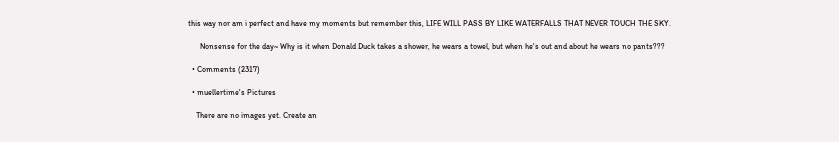this way nor am i perfect and have my moments but remember this, LIFE WILL PASS BY LIKE WATERFALLS THAT NEVER TOUCH THE SKY.

      Nonsense for the day~ Why is it when Donald Duck takes a shower, he wears a towel, but when he's out and about he wears no pants???

  • Comments (2317)

  • muellertime's Pictures

    There are no images yet. Create an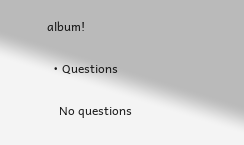album!

  • Questions

    No questions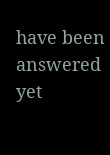have been answered yet